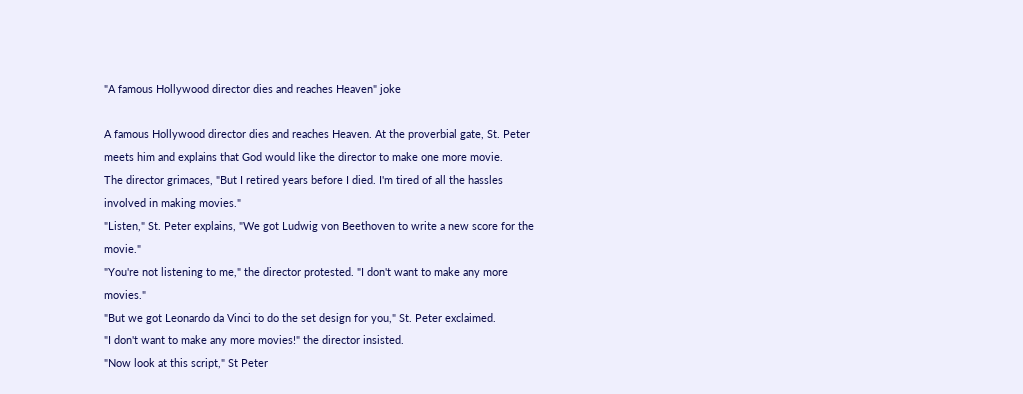"A famous Hollywood director dies and reaches Heaven" joke

A famous Hollywood director dies and reaches Heaven. At the proverbial gate, St. Peter meets him and explains that God would like the director to make one more movie.
The director grimaces, "But I retired years before I died. I'm tired of all the hassles involved in making movies."
"Listen," St. Peter explains, "We got Ludwig von Beethoven to write a new score for the movie."
"You're not listening to me," the director protested. "I don't want to make any more movies."
"But we got Leonardo da Vinci to do the set design for you," St. Peter exclaimed.
"I don't want to make any more movies!" the director insisted.
"Now look at this script," St Peter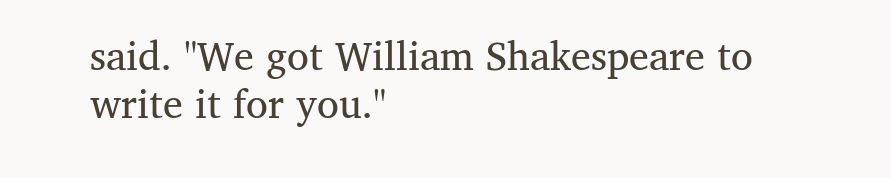said. "We got William Shakespeare to write it for you."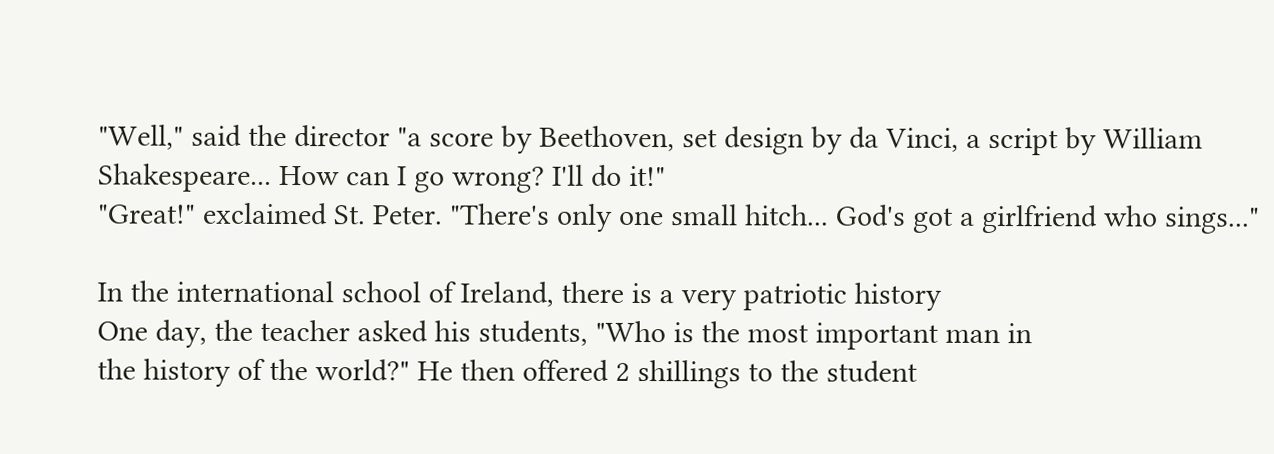"Well," said the director "a score by Beethoven, set design by da Vinci, a script by William Shakespeare... How can I go wrong? I'll do it!"
"Great!" exclaimed St. Peter. "There's only one small hitch... God's got a girlfriend who sings..."

In the international school of Ireland, there is a very patriotic history
One day, the teacher asked his students, "Who is the most important man in
the history of the world?" He then offered 2 shillings to the student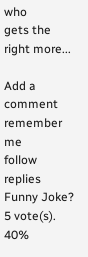who
gets the right more...

Add a comment
remember me
follow replies
Funny Joke? 5 vote(s). 40%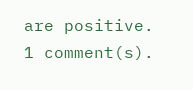are positive. 1 comment(s).